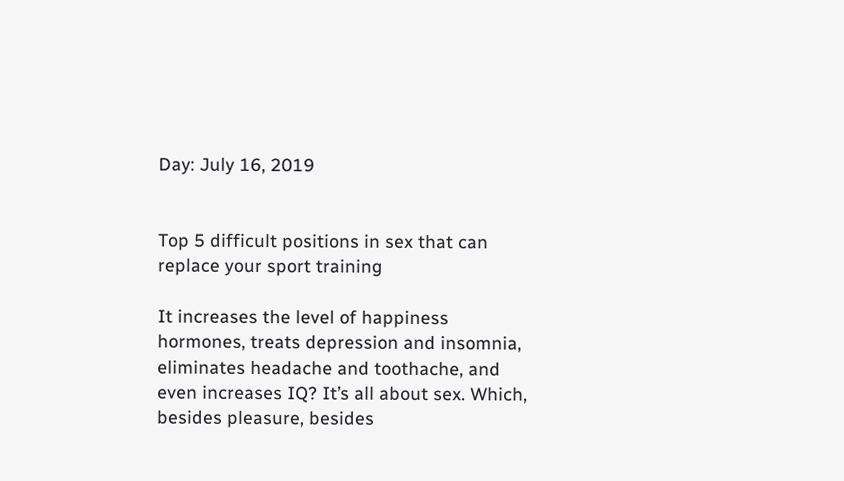Day: July 16, 2019


Top 5 difficult positions in sex that can replace your sport training

It increases the level of happiness hormones, treats depression and insomnia, eliminates headache and toothache, and even increases IQ? It’s all about sex. Which, besides pleasure, besides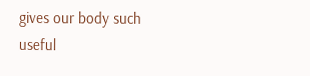gives our body such useful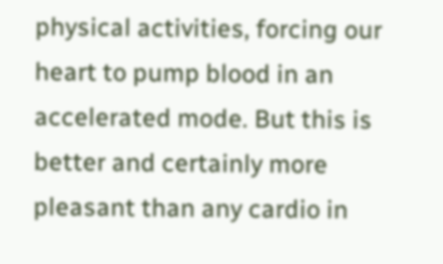physical activities, forcing our heart to pump blood in an accelerated mode. But this is better and certainly more pleasant than any cardio in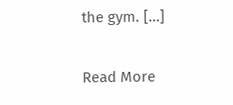the gym. […]

Read More